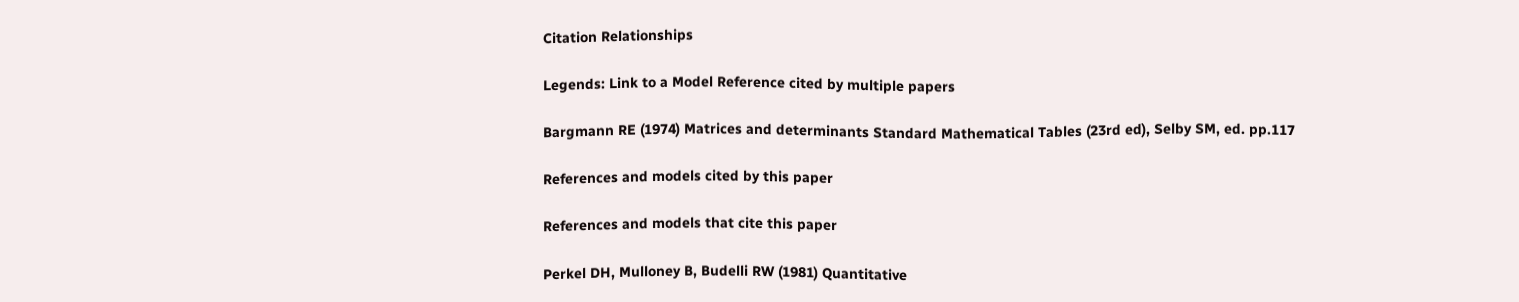Citation Relationships

Legends: Link to a Model Reference cited by multiple papers

Bargmann RE (1974) Matrices and determinants Standard Mathematical Tables (23rd ed), Selby SM, ed. pp.117

References and models cited by this paper

References and models that cite this paper

Perkel DH, Mulloney B, Budelli RW (1981) Quantitative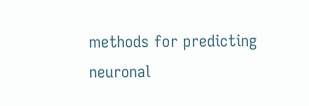methods for predicting neuronal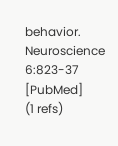behavior. Neuroscience 6:823-37 [PubMed]
(1 refs)